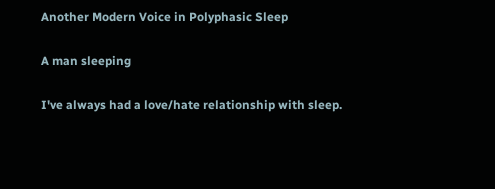Another Modern Voice in Polyphasic Sleep

A man sleeping

I've always had a love/hate relationship with sleep.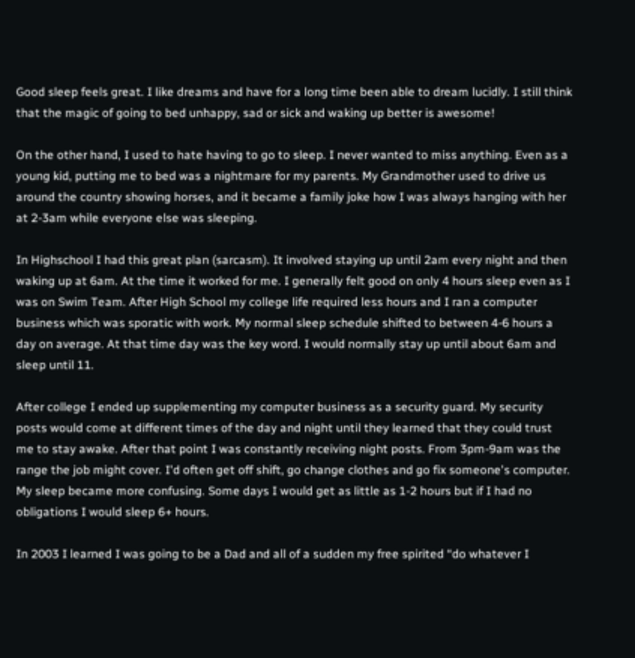Good sleep feels great. I like dreams and have for a long time been able to dream lucidly. I still think that the magic of going to bed unhappy, sad or sick and waking up better is awesome!

On the other hand, I used to hate having to go to sleep. I never wanted to miss anything. Even as a young kid, putting me to bed was a nightmare for my parents. My Grandmother used to drive us around the country showing horses, and it became a family joke how I was always hanging with her at 2-3am while everyone else was sleeping.

In Highschool I had this great plan (sarcasm). It involved staying up until 2am every night and then waking up at 6am. At the time it worked for me. I generally felt good on only 4 hours sleep even as I was on Swim Team. After High School my college life required less hours and I ran a computer business which was sporatic with work. My normal sleep schedule shifted to between 4-6 hours a day on average. At that time day was the key word. I would normally stay up until about 6am and sleep until 11.

After college I ended up supplementing my computer business as a security guard. My security posts would come at different times of the day and night until they learned that they could trust me to stay awake. After that point I was constantly receiving night posts. From 3pm-9am was the range the job might cover. I'd often get off shift, go change clothes and go fix someone's computer. My sleep became more confusing. Some days I would get as little as 1-2 hours but if I had no obligations I would sleep 6+ hours.

In 2003 I learned I was going to be a Dad and all of a sudden my free spirited “do whatever I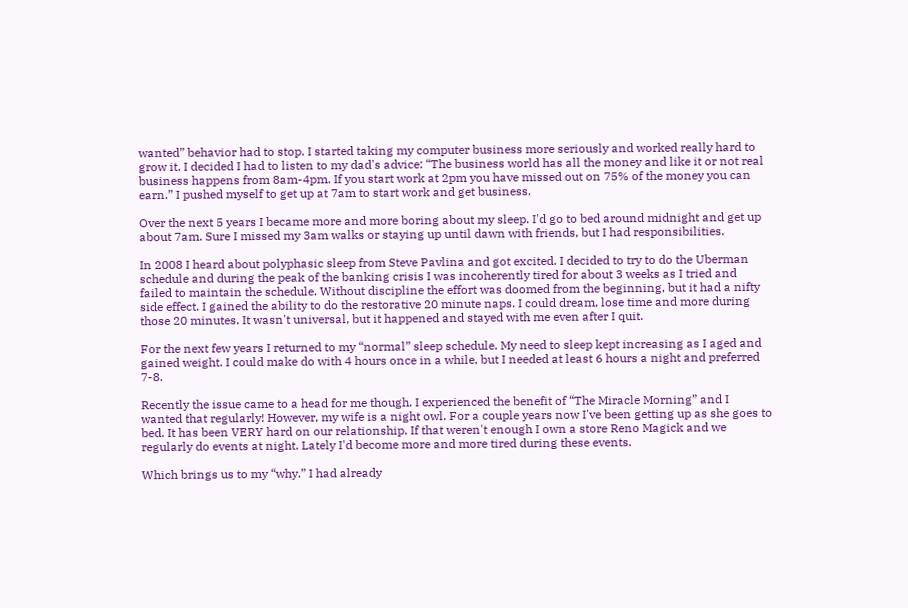wanted” behavior had to stop. I started taking my computer business more seriously and worked really hard to grow it. I decided I had to listen to my dad's advice: “The business world has all the money and like it or not real business happens from 8am-4pm. If you start work at 2pm you have missed out on 75% of the money you can earn.” I pushed myself to get up at 7am to start work and get business.

Over the next 5 years I became more and more boring about my sleep. I'd go to bed around midnight and get up about 7am. Sure I missed my 3am walks or staying up until dawn with friends, but I had responsibilities.

In 2008 I heard about polyphasic sleep from Steve Pavlina and got excited. I decided to try to do the Uberman schedule and during the peak of the banking crisis I was incoherently tired for about 3 weeks as I tried and failed to maintain the schedule. Without discipline the effort was doomed from the beginning, but it had a nifty side effect. I gained the ability to do the restorative 20 minute naps. I could dream, lose time and more during those 20 minutes. It wasn't universal, but it happened and stayed with me even after I quit.

For the next few years I returned to my “normal” sleep schedule. My need to sleep kept increasing as I aged and gained weight. I could make do with 4 hours once in a while, but I needed at least 6 hours a night and preferred 7-8.

Recently the issue came to a head for me though. I experienced the benefit of “The Miracle Morning” and I wanted that regularly! However, my wife is a night owl. For a couple years now I've been getting up as she goes to bed. It has been VERY hard on our relationship. If that weren't enough I own a store Reno Magick and we regularly do events at night. Lately I'd become more and more tired during these events.

Which brings us to my “why.” I had already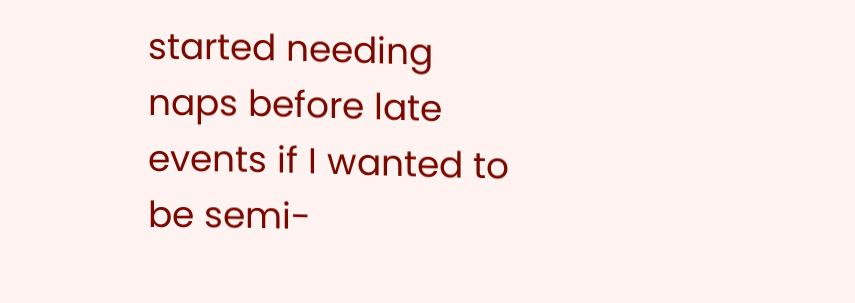started needing naps before late events if I wanted to be semi-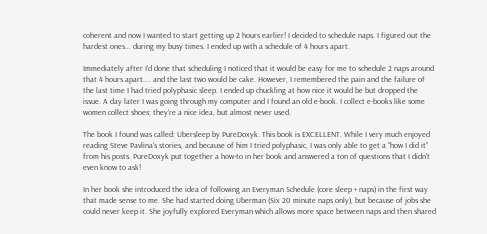coherent and now I wanted to start getting up 2 hours earlier! I decided to schedule naps. I figured out the hardest ones... during my busy times. I ended up with a schedule of 4 hours apart.

Immediately after I'd done that scheduling I noticed that it would be easy for me to schedule 2 naps around that 4 hours apart.... and the last two would be cake. However, I remembered the pain and the failure of the last time I had tried polyphasic sleep. I ended up chuckling at how nice it would be but dropped the issue. A day later I was going through my computer and I found an old e-book. I collect e-books like some women collect shoes; they're a nice idea, but almost never used.

The book I found was called: Ubersleep by PureDoxyk. This book is EXCELLENT. While I very much enjoyed reading Steve Pavlina's stories, and because of him I tried polyphasic, I was only able to get a “how I did it” from his posts. PureDoxyk put together a how-to in her book and answered a ton of questions that I didn't even know to ask!

In her book she introduced the idea of following an Everyman Schedule (core sleep + naps) in the first way that made sense to me. She had started doing Uberman (Six 20 minute naps only), but because of jobs she could never keep it. She joyfully explored Everyman which allows more space between naps and then shared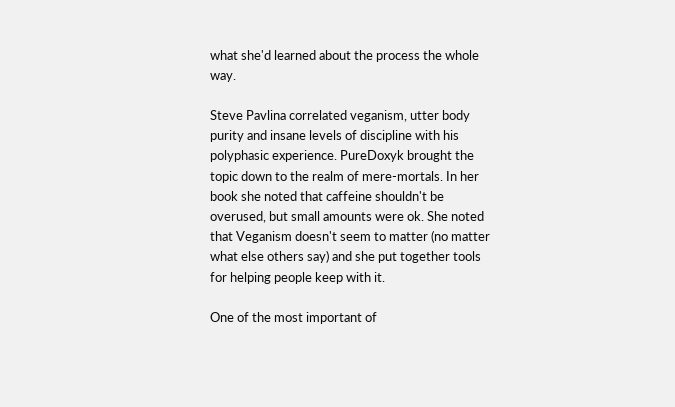what she'd learned about the process the whole way.

Steve Pavlina correlated veganism, utter body purity and insane levels of discipline with his polyphasic experience. PureDoxyk brought the topic down to the realm of mere-mortals. In her book she noted that caffeine shouldn't be overused, but small amounts were ok. She noted that Veganism doesn't seem to matter (no matter what else others say) and she put together tools for helping people keep with it.

One of the most important of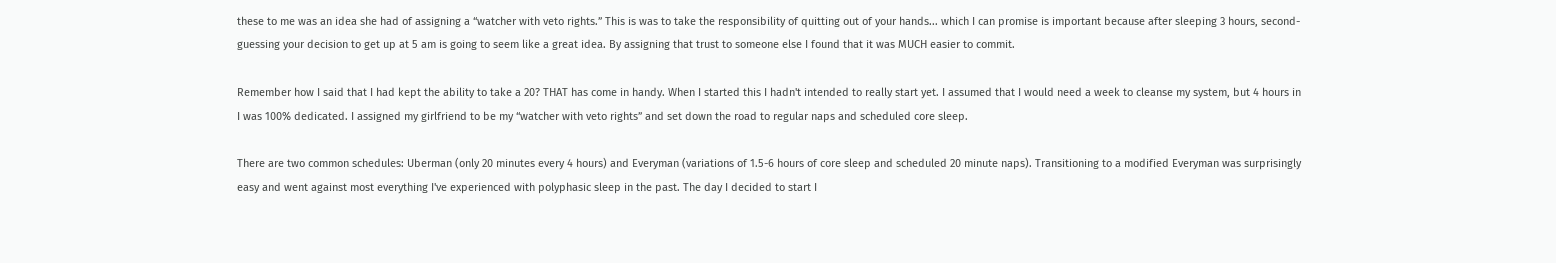these to me was an idea she had of assigning a “watcher with veto rights.” This is was to take the responsibility of quitting out of your hands... which I can promise is important because after sleeping 3 hours, second-guessing your decision to get up at 5 am is going to seem like a great idea. By assigning that trust to someone else I found that it was MUCH easier to commit.

Remember how I said that I had kept the ability to take a 20? THAT has come in handy. When I started this I hadn't intended to really start yet. I assumed that I would need a week to cleanse my system, but 4 hours in I was 100% dedicated. I assigned my girlfriend to be my “watcher with veto rights” and set down the road to regular naps and scheduled core sleep.

There are two common schedules: Uberman (only 20 minutes every 4 hours) and Everyman (variations of 1.5-6 hours of core sleep and scheduled 20 minute naps). Transitioning to a modified Everyman was surprisingly easy and went against most everything I've experienced with polyphasic sleep in the past. The day I decided to start I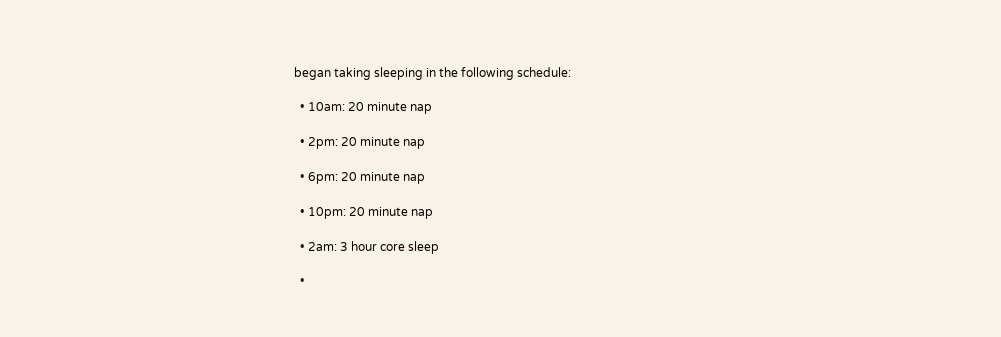began taking sleeping in the following schedule:

  • 10am: 20 minute nap

  • 2pm: 20 minute nap

  • 6pm: 20 minute nap

  • 10pm: 20 minute nap

  • 2am: 3 hour core sleep

  •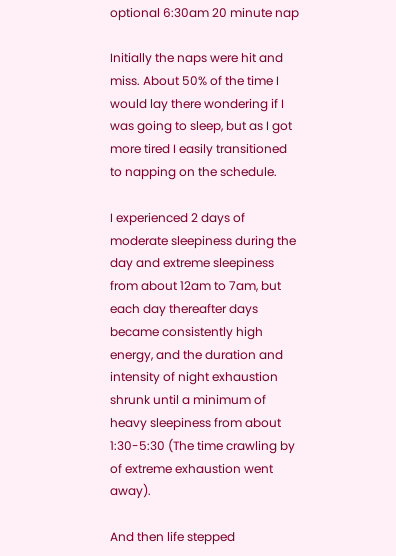optional 6:30am 20 minute nap

Initially the naps were hit and miss. About 50% of the time I would lay there wondering if I was going to sleep, but as I got more tired I easily transitioned to napping on the schedule.

I experienced 2 days of moderate sleepiness during the day and extreme sleepiness from about 12am to 7am, but each day thereafter days became consistently high energy, and the duration and intensity of night exhaustion shrunk until a minimum of heavy sleepiness from about 1:30-5:30 (The time crawling by of extreme exhaustion went away).

And then life stepped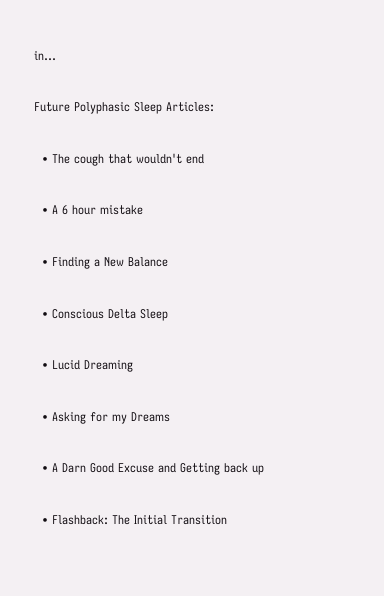in...

Future Polyphasic Sleep Articles:

  • The cough that wouldn't end

  • A 6 hour mistake

  • Finding a New Balance

  • Conscious Delta Sleep

  • Lucid Dreaming

  • Asking for my Dreams

  • A Darn Good Excuse and Getting back up

  • Flashback: The Initial Transition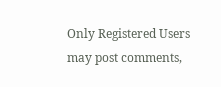Only Registered Users may post comments,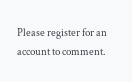Please register for an account to comment.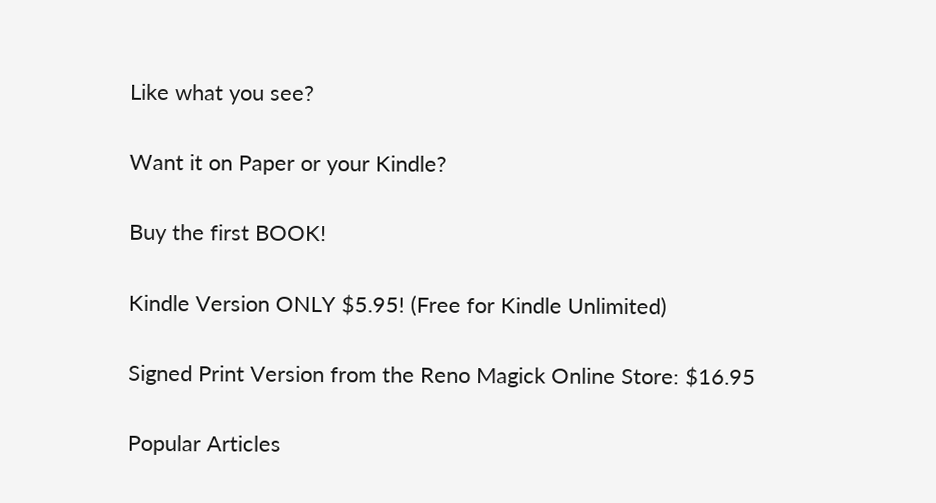Like what you see?

Want it on Paper or your Kindle?

Buy the first BOOK!

Kindle Version ONLY $5.95! (Free for Kindle Unlimited)

Signed Print Version from the Reno Magick Online Store: $16.95

Popular Articles